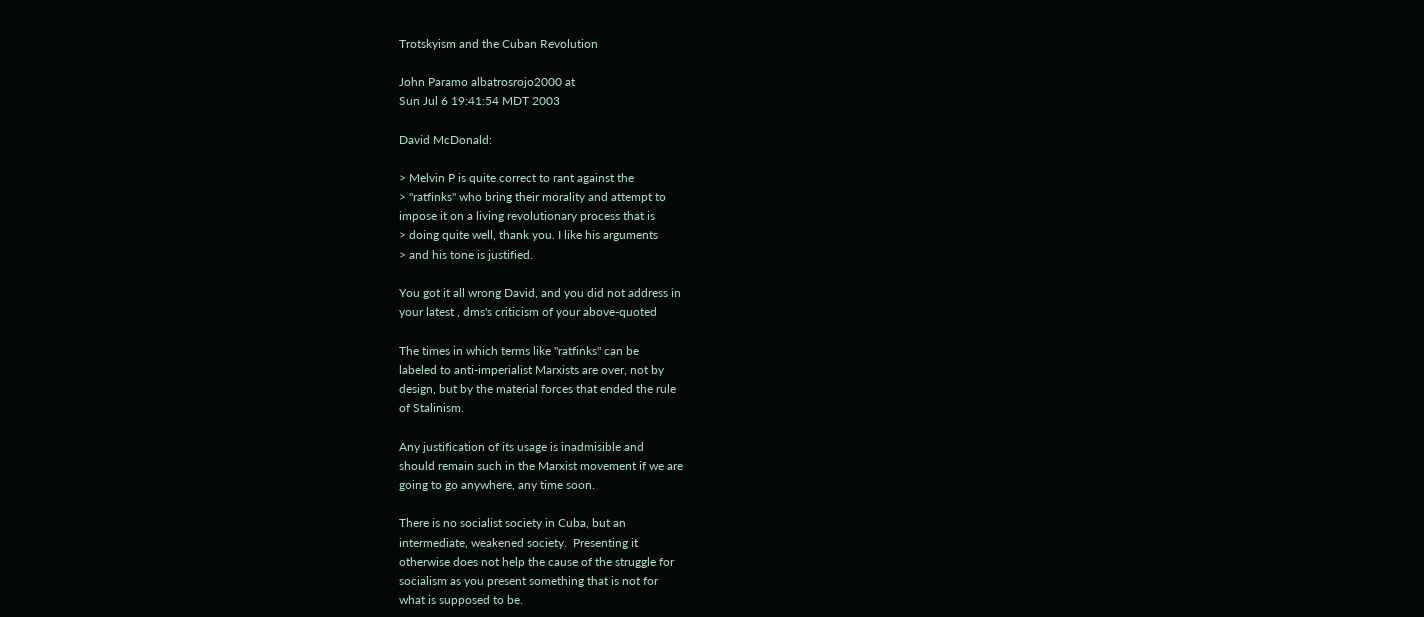Trotskyism and the Cuban Revolution

John Paramo albatrosrojo2000 at
Sun Jul 6 19:41:54 MDT 2003

David McDonald:

> Melvin P is quite correct to rant against the
> "ratfinks" who bring their morality and attempt to
impose it on a living revolutionary process that is
> doing quite well, thank you. I like his arguments
> and his tone is justified.

You got it all wrong David, and you did not address in
your latest , dms's criticism of your above-quoted

The times in which terms like "ratfinks" can be
labeled to anti-imperialist Marxists are over, not by
design, but by the material forces that ended the rule
of Stalinism.

Any justification of its usage is inadmisible and
should remain such in the Marxist movement if we are
going to go anywhere, any time soon.

There is no socialist society in Cuba, but an
intermediate, weakened society.  Presenting it
otherwise does not help the cause of the struggle for
socialism as you present something that is not for
what is supposed to be.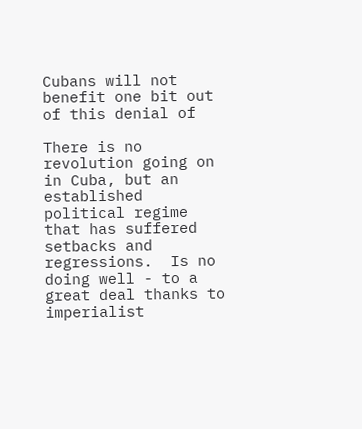Cubans will not benefit one bit out of this denial of

There is no revolution going on in Cuba, but an
established political regime that has suffered
setbacks and regressions.  Is no doing well - to a
great deal thanks to imperialist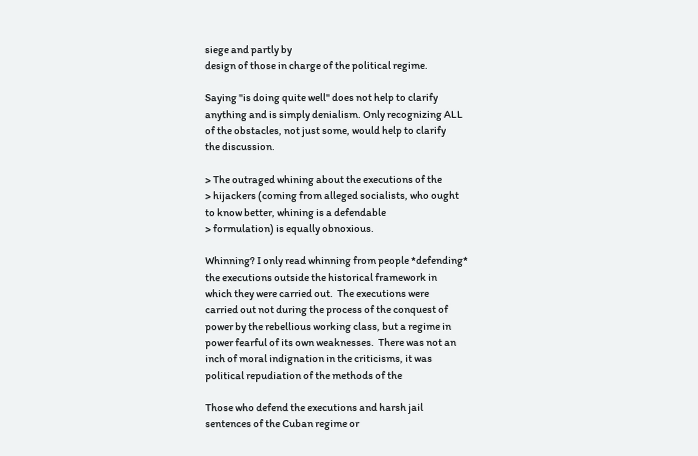siege and partly by
design of those in charge of the political regime.

Saying "is doing quite well" does not help to clarify
anything and is simply denialism. Only recognizing ALL
of the obstacles, not just some, would help to clarify
the discussion.

> The outraged whining about the executions of the
> hijackers (coming from alleged socialists, who ought
to know better, whining is a defendable
> formulation) is equally obnoxious.

Whinning? I only read whinning from people *defending*
the executions outside the historical framework in
which they were carried out.  The executions were
carried out not during the process of the conquest of
power by the rebellious working class, but a regime in
power fearful of its own weaknesses.  There was not an
inch of moral indignation in the criticisms, it was
political repudiation of the methods of the

Those who defend the executions and harsh jail
sentences of the Cuban regime or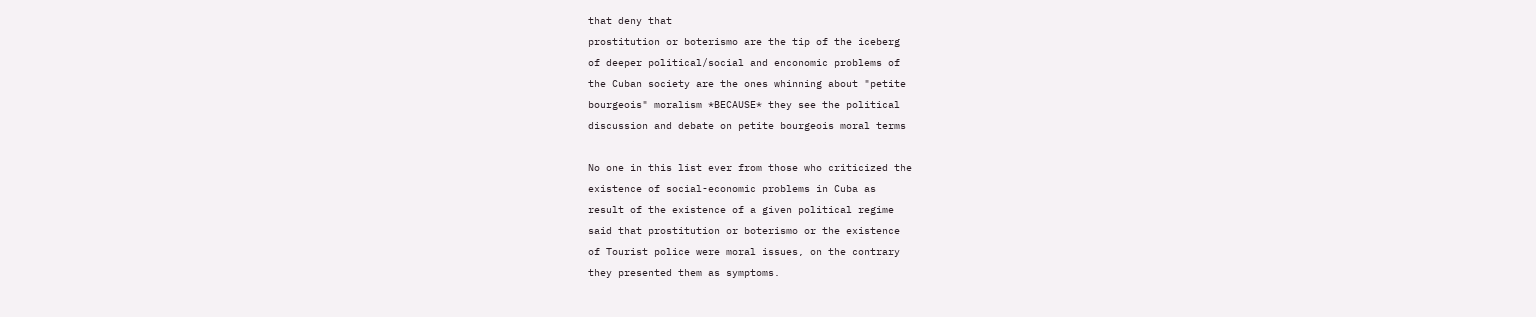that deny that
prostitution or boterismo are the tip of the iceberg
of deeper political/social and enconomic problems of
the Cuban society are the ones whinning about "petite
bourgeois" moralism *BECAUSE* they see the political
discussion and debate on petite bourgeois moral terms

No one in this list ever from those who criticized the
existence of social-economic problems in Cuba as
result of the existence of a given political regime
said that prostitution or boterismo or the existence
of Tourist police were moral issues, on the contrary
they presented them as symptoms.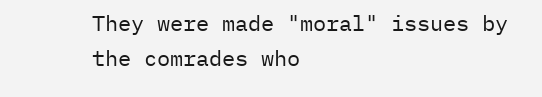They were made "moral" issues by the comrades who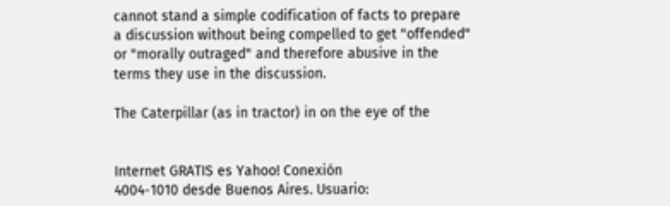cannot stand a simple codification of facts to prepare
a discussion without being compelled to get "offended"
or "morally outraged" and therefore abusive in the
terms they use in the discussion.

The Caterpillar (as in tractor) in on the eye of the


Internet GRATIS es Yahoo! Conexión
4004-1010 desde Buenos Aires. Usuario: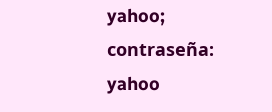yahoo; contraseña: yahoo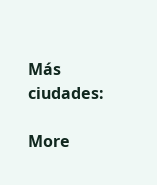Más ciudades:

More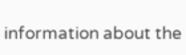information about the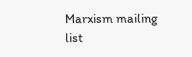Marxism mailing list